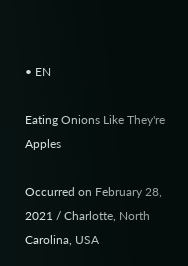• EN

Eating Onions Like They're Apples

Occurred on February 28, 2021 / Charlotte, North Carolina, USA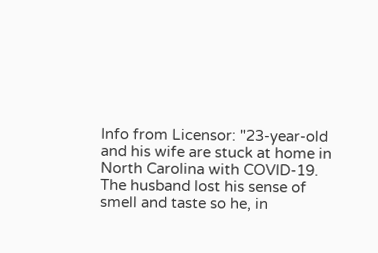Info from Licensor: "23-year-old and his wife are stuck at home in North Carolina with COVID-19. The husband lost his sense of smell and taste so he, in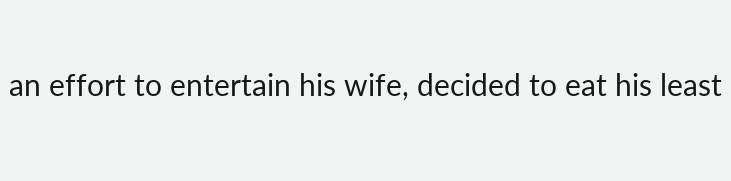an effort to entertain his wife, decided to eat his least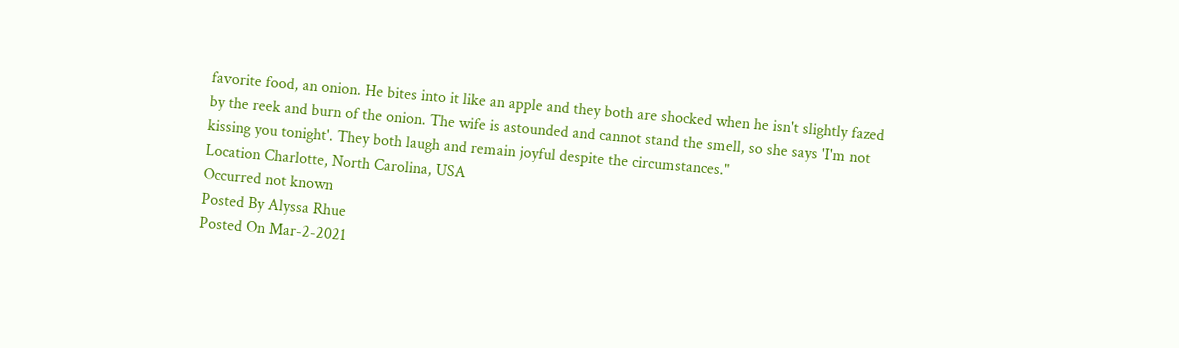favorite food, an onion. He bites into it like an apple and they both are shocked when he isn't slightly fazed by the reek and burn of the onion. The wife is astounded and cannot stand the smell, so she says 'I'm not kissing you tonight'. They both laugh and remain joyful despite the circumstances."
Location Charlotte, North Carolina, USA
Occurred not known
Posted By Alyssa Rhue
Posted On Mar-2-2021